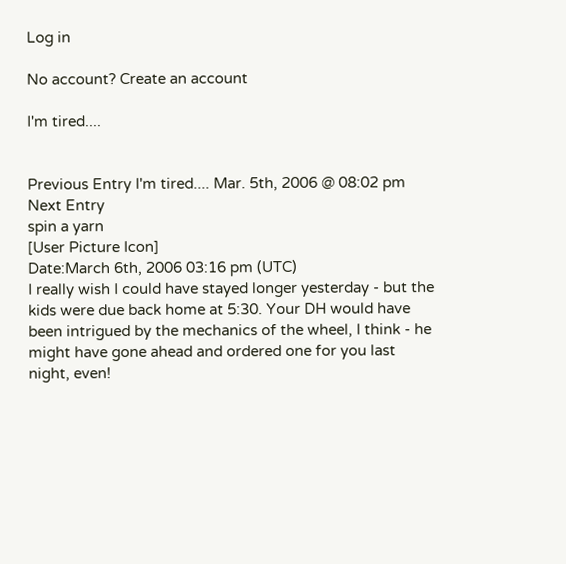Log in

No account? Create an account

I'm tired....


Previous Entry I'm tired.... Mar. 5th, 2006 @ 08:02 pm Next Entry
spin a yarn
[User Picture Icon]
Date:March 6th, 2006 03:16 pm (UTC)
I really wish I could have stayed longer yesterday - but the kids were due back home at 5:30. Your DH would have been intrigued by the mechanics of the wheel, I think - he might have gone ahead and ordered one for you last night, even!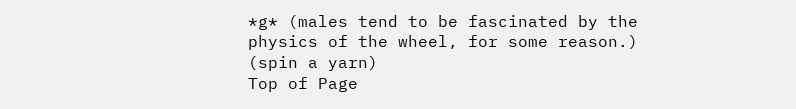*g* (males tend to be fascinated by the physics of the wheel, for some reason.)
(spin a yarn)
Top of Page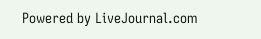Powered by LiveJournal.com